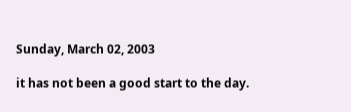Sunday, March 02, 2003

it has not been a good start to the day.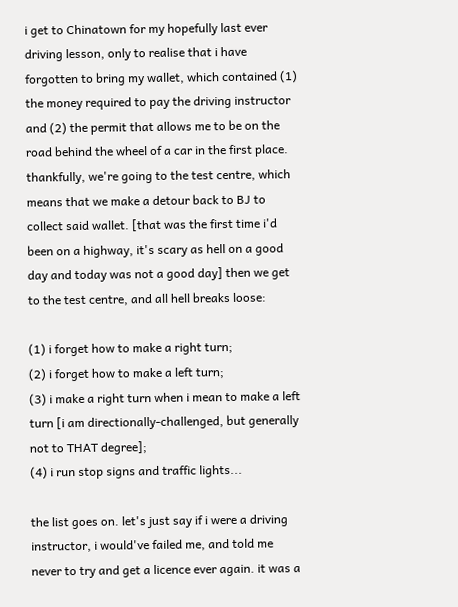i get to Chinatown for my hopefully last ever driving lesson, only to realise that i have forgotten to bring my wallet, which contained (1) the money required to pay the driving instructor and (2) the permit that allows me to be on the road behind the wheel of a car in the first place. thankfully, we're going to the test centre, which means that we make a detour back to BJ to collect said wallet. [that was the first time i'd been on a highway, it's scary as hell on a good day and today was not a good day] then we get to the test centre, and all hell breaks loose:

(1) i forget how to make a right turn;
(2) i forget how to make a left turn;
(3) i make a right turn when i mean to make a left turn [i am directionally-challenged, but generally not to THAT degree];
(4) i run stop signs and traffic lights...

the list goes on. let's just say if i were a driving instructor, i would've failed me, and told me never to try and get a licence ever again. it was a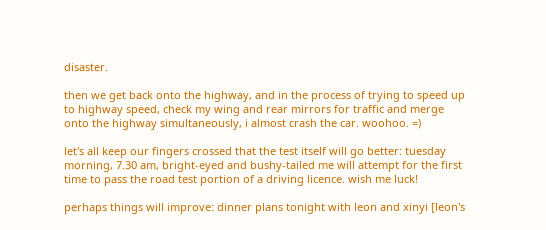disaster.

then we get back onto the highway, and in the process of trying to speed up to highway speed, check my wing and rear mirrors for traffic and merge onto the highway simultaneously, i almost crash the car. woohoo. =)

let's all keep our fingers crossed that the test itself will go better: tuesday morning, 7.30 am, bright-eyed and bushy-tailed me will attempt for the first time to pass the road test portion of a driving licence. wish me luck!

perhaps things will improve: dinner plans tonight with leon and xinyi [leon's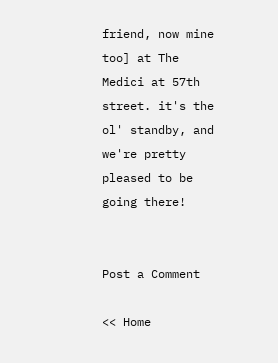friend, now mine too] at The Medici at 57th street. it's the ol' standby, and we're pretty pleased to be going there!


Post a Comment

<< Home